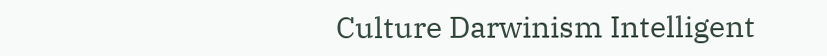Culture Darwinism Intelligent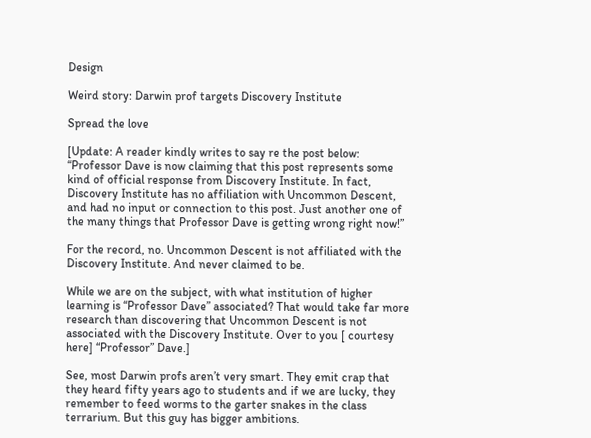Design

Weird story: Darwin prof targets Discovery Institute

Spread the love

[Update: A reader kindly writes to say re the post below: “Professor Dave is now claiming that this post represents some kind of official response from Discovery Institute. In fact, Discovery Institute has no affiliation with Uncommon Descent, and had no input or connection to this post. Just another one of the many things that Professor Dave is getting wrong right now!”

For the record, no. Uncommon Descent is not affiliated with the Discovery Institute. And never claimed to be.

While we are on the subject, with what institution of higher learning is “Professor Dave” associated? That would take far more research than discovering that Uncommon Descent is not associated with the Discovery Institute. Over to you [ courtesy here] “Professor” Dave.]

See, most Darwin profs aren’t very smart. They emit crap that they heard fifty years ago to students and if we are lucky, they remember to feed worms to the garter snakes in the class terrarium. But this guy has bigger ambitions.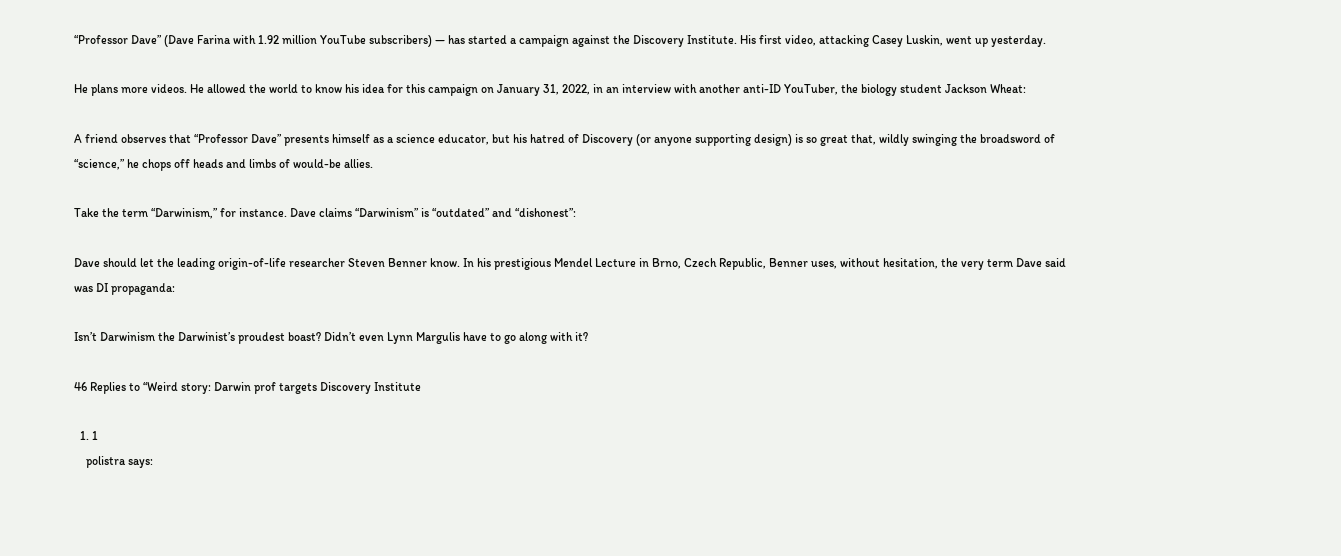“Professor Dave” (Dave Farina with 1.92 million YouTube subscribers) — has started a campaign against the Discovery Institute. His first video, attacking Casey Luskin, went up yesterday.

He plans more videos. He allowed the world to know his idea for this campaign on January 31, 2022, in an interview with another anti-ID YouTuber, the biology student Jackson Wheat:

A friend observes that “Professor Dave” presents himself as a science educator, but his hatred of Discovery (or anyone supporting design) is so great that, wildly swinging the broadsword of “science,” he chops off heads and limbs of would-be allies.

Take the term “Darwinism,” for instance. Dave claims “Darwinism” is “outdated” and “dishonest”:

Dave should let the leading origin-of-life researcher Steven Benner know. In his prestigious Mendel Lecture in Brno, Czech Republic, Benner uses, without hesitation, the very term Dave said was DI propaganda:

Isn’t Darwinism the Darwinist’s proudest boast? Didn’t even Lynn Margulis have to go along with it?

46 Replies to “Weird story: Darwin prof targets Discovery Institute

  1. 1
    polistra says: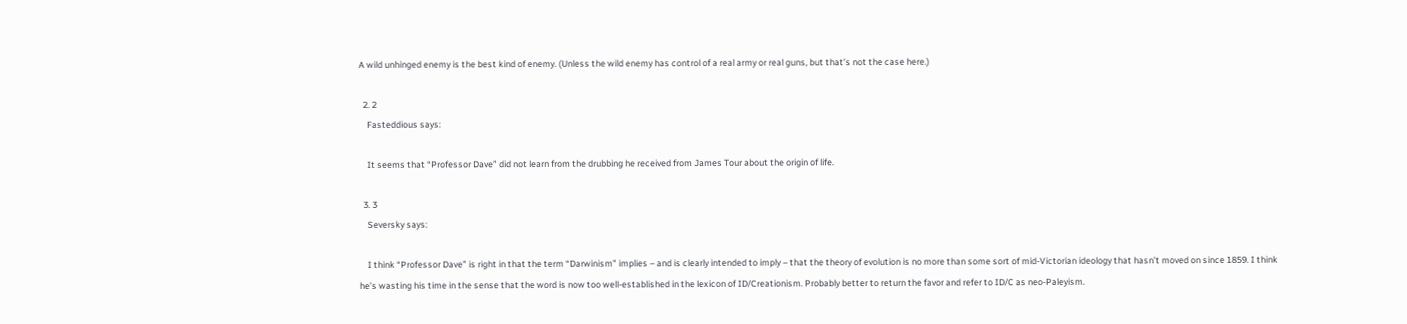A wild unhinged enemy is the best kind of enemy. (Unless the wild enemy has control of a real army or real guns, but that’s not the case here.)

  2. 2
    Fasteddious says:

    It seems that “Professor Dave” did not learn from the drubbing he received from James Tour about the origin of life.

  3. 3
    Seversky says:

    I think “Professor Dave” is right in that the term “Darwinism” implies – and is clearly intended to imply – that the theory of evolution is no more than some sort of mid-Victorian ideology that hasn’t moved on since 1859. I think he’s wasting his time in the sense that the word is now too well-established in the lexicon of ID/Creationism. Probably better to return the favor and refer to ID/C as neo-Paleyism.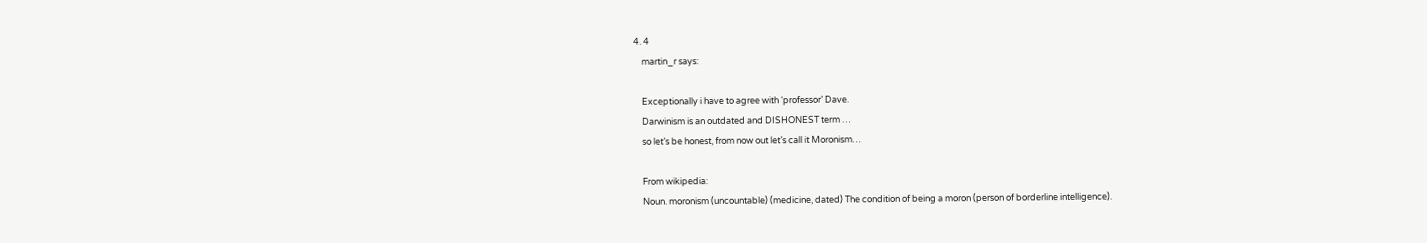4. 4
    martin_r says:

    Exceptionally i have to agree with ‘professor’ Dave.
    Darwinism is an outdated and DISHONEST term …
    so let’s be honest, from now out let’s call it Moronism…

    From wikipedia:
    Noun. moronism (uncountable) (medicine, dated) The condition of being a moron (person of borderline intelligence).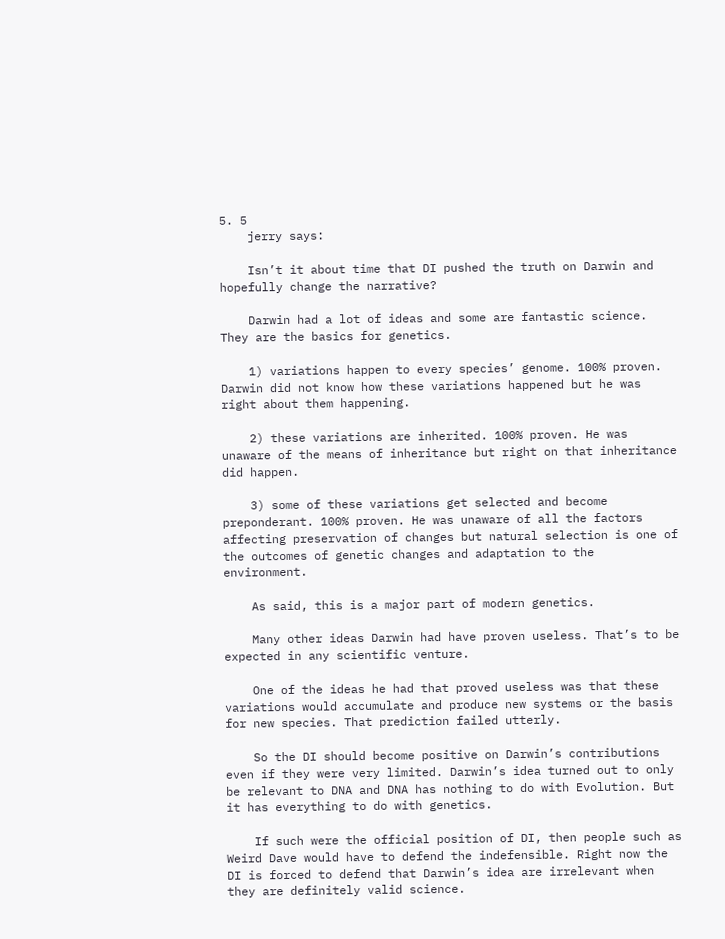5. 5
    jerry says:

    Isn’t it about time that DI pushed the truth on Darwin and hopefully change the narrative?

    Darwin had a lot of ideas and some are fantastic science. They are the basics for genetics.

    1) variations happen to every species’ genome. 100% proven. Darwin did not know how these variations happened but he was right about them happening.

    2) these variations are inherited. 100% proven. He was unaware of the means of inheritance but right on that inheritance did happen.

    3) some of these variations get selected and become preponderant. 100% proven. He was unaware of all the factors affecting preservation of changes but natural selection is one of the outcomes of genetic changes and adaptation to the environment.

    As said, this is a major part of modern genetics.

    Many other ideas Darwin had have proven useless. That’s to be expected in any scientific venture.

    One of the ideas he had that proved useless was that these variations would accumulate and produce new systems or the basis for new species. That prediction failed utterly.

    So the DI should become positive on Darwin’s contributions even if they were very limited. Darwin’s idea turned out to only be relevant to DNA and DNA has nothing to do with Evolution. But it has everything to do with genetics.

    If such were the official position of DI, then people such as Weird Dave would have to defend the indefensible. Right now the DI is forced to defend that Darwin’s idea are irrelevant when they are definitely valid science.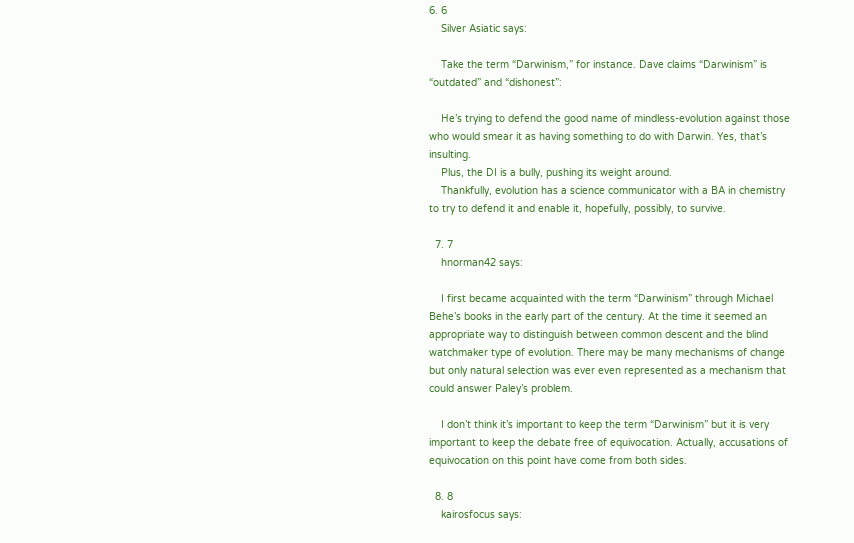6. 6
    Silver Asiatic says:

    Take the term “Darwinism,” for instance. Dave claims “Darwinism” is “outdated” and “dishonest”:

    He’s trying to defend the good name of mindless-evolution against those who would smear it as having something to do with Darwin. Yes, that’s insulting.
    Plus, the DI is a bully, pushing its weight around.
    Thankfully, evolution has a science communicator with a BA in chemistry to try to defend it and enable it, hopefully, possibly, to survive.

  7. 7
    hnorman42 says:

    I first became acquainted with the term “Darwinism” through Michael Behe’s books in the early part of the century. At the time it seemed an appropriate way to distinguish between common descent and the blind watchmaker type of evolution. There may be many mechanisms of change but only natural selection was ever even represented as a mechanism that could answer Paley’s problem.

    I don’t think it’s important to keep the term “Darwinism” but it is very important to keep the debate free of equivocation. Actually, accusations of equivocation on this point have come from both sides.

  8. 8
    kairosfocus says: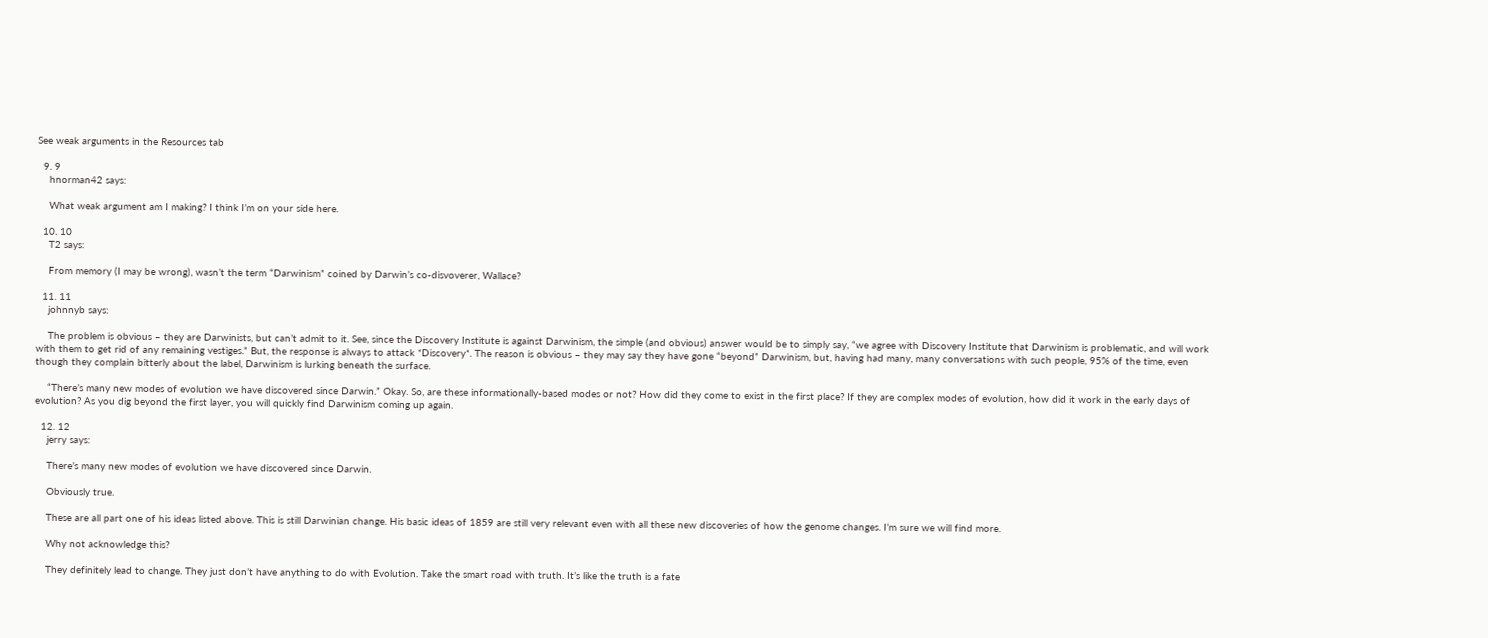See weak arguments in the Resources tab

  9. 9
    hnorman42 says:

    What weak argument am I making? I think I’m on your side here.

  10. 10
    T2 says:

    From memory (I may be wrong), wasn’t the term “Darwinism” coined by Darwin’s co-disvoverer, Wallace?

  11. 11
    johnnyb says:

    The problem is obvious – they are Darwinists, but can’t admit to it. See, since the Discovery Institute is against Darwinism, the simple (and obvious) answer would be to simply say, “we agree with Discovery Institute that Darwinism is problematic, and will work with them to get rid of any remaining vestiges.” But, the response is always to attack *Discovery*. The reason is obvious – they may say they have gone “beyond” Darwinism, but, having had many, many conversations with such people, 95% of the time, even though they complain bitterly about the label, Darwinism is lurking beneath the surface.

    “There’s many new modes of evolution we have discovered since Darwin.” Okay. So, are these informationally-based modes or not? How did they come to exist in the first place? If they are complex modes of evolution, how did it work in the early days of evolution? As you dig beyond the first layer, you will quickly find Darwinism coming up again.

  12. 12
    jerry says:

    There’s many new modes of evolution we have discovered since Darwin.

    Obviously true.

    These are all part one of his ideas listed above. This is still Darwinian change. His basic ideas of 1859 are still very relevant even with all these new discoveries of how the genome changes. I’m sure we will find more.

    Why not acknowledge this?

    They definitely lead to change. They just don’t have anything to do with Evolution. Take the smart road with truth. It’s like the truth is a fate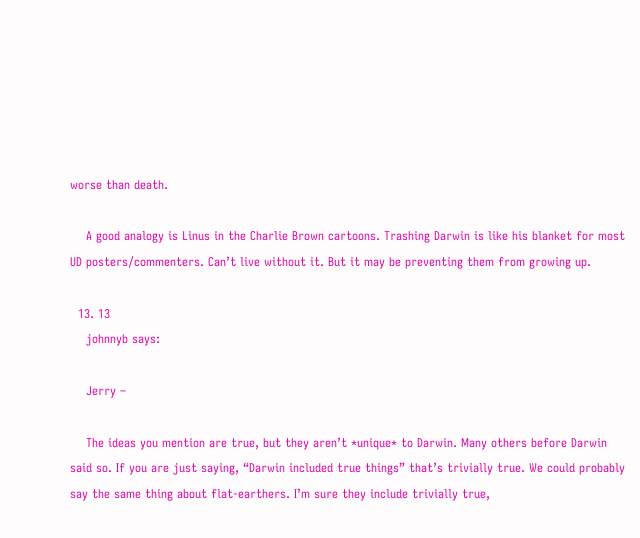worse than death.

    A good analogy is Linus in the Charlie Brown cartoons. Trashing Darwin is like his blanket for most UD posters/commenters. Can’t live without it. But it may be preventing them from growing up.

  13. 13
    johnnyb says:

    Jerry –

    The ideas you mention are true, but they aren’t *unique* to Darwin. Many others before Darwin said so. If you are just saying, “Darwin included true things” that’s trivially true. We could probably say the same thing about flat-earthers. I’m sure they include trivially true,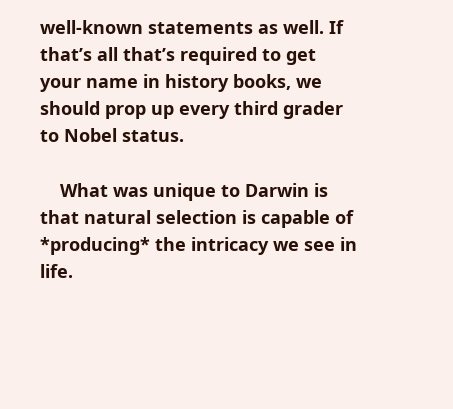well-known statements as well. If that’s all that’s required to get your name in history books, we should prop up every third grader to Nobel status.

    What was unique to Darwin is that natural selection is capable of *producing* the intricacy we see in life.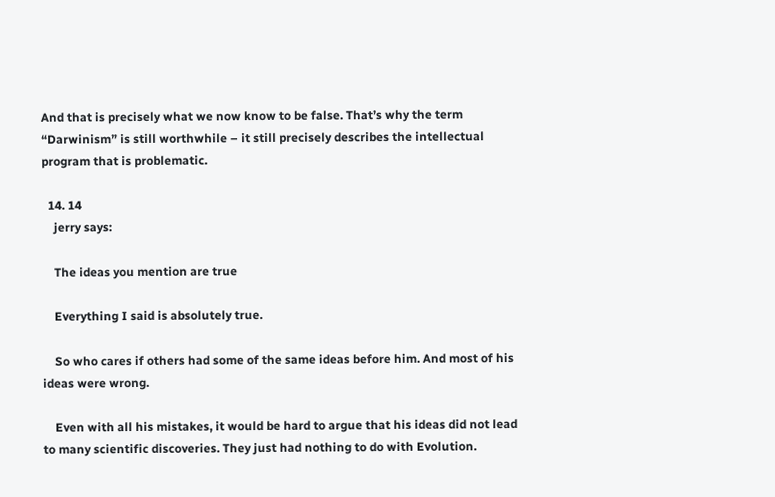And that is precisely what we now know to be false. That’s why the term “Darwinism” is still worthwhile – it still precisely describes the intellectual program that is problematic.

  14. 14
    jerry says:

    The ideas you mention are true

    Everything I said is absolutely true.

    So who cares if others had some of the same ideas before him. And most of his ideas were wrong.

    Even with all his mistakes, it would be hard to argue that his ideas did not lead to many scientific discoveries. They just had nothing to do with Evolution.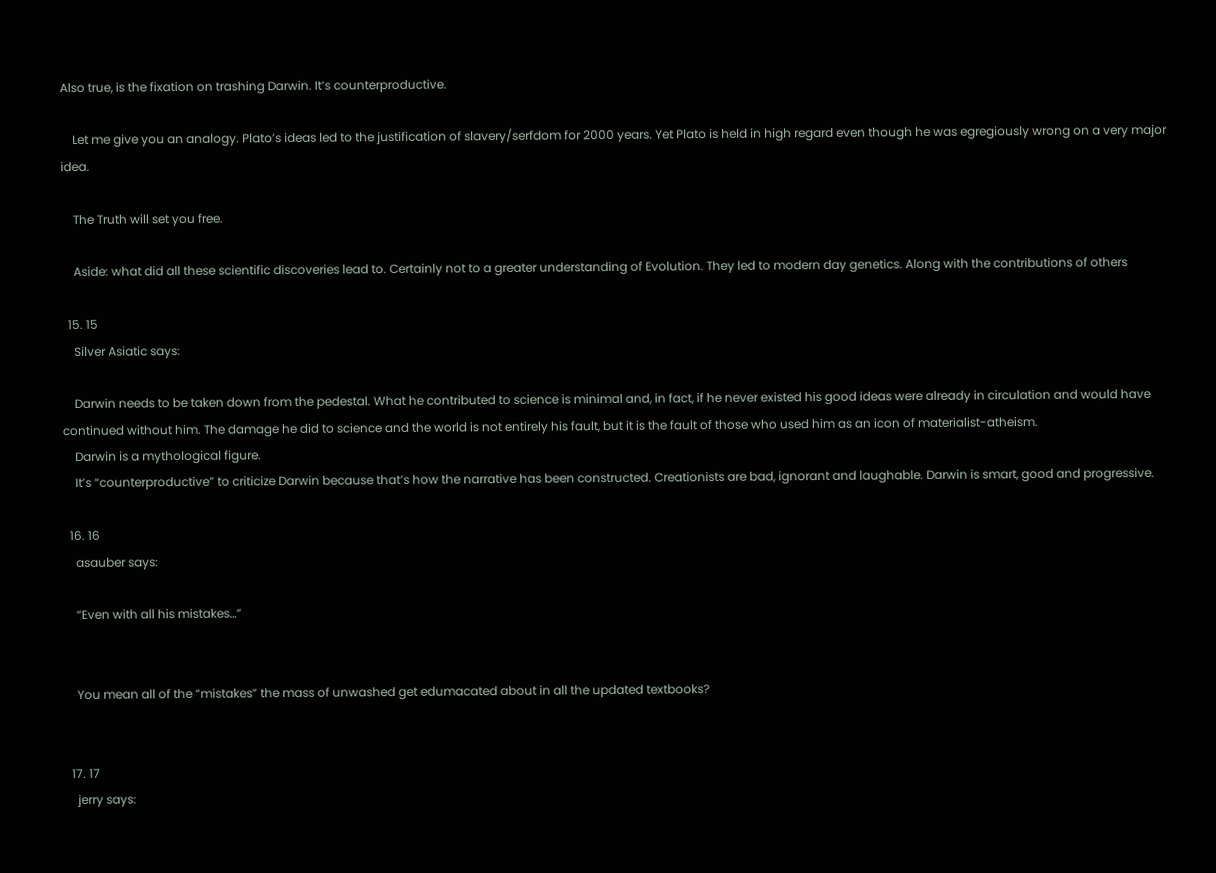Also true, is the fixation on trashing Darwin. It’s counterproductive.

    Let me give you an analogy. Plato’s ideas led to the justification of slavery/serfdom for 2000 years. Yet Plato is held in high regard even though he was egregiously wrong on a very major idea.

    The Truth will set you free.

    Aside: what did all these scientific discoveries lead to. Certainly not to a greater understanding of Evolution. They led to modern day genetics. Along with the contributions of others

  15. 15
    Silver Asiatic says:

    Darwin needs to be taken down from the pedestal. What he contributed to science is minimal and, in fact, if he never existed his good ideas were already in circulation and would have continued without him. The damage he did to science and the world is not entirely his fault, but it is the fault of those who used him as an icon of materialist-atheism.
    Darwin is a mythological figure.
    It’s “counterproductive” to criticize Darwin because that’s how the narrative has been constructed. Creationists are bad, ignorant and laughable. Darwin is smart, good and progressive.

  16. 16
    asauber says:

    “Even with all his mistakes…”


    You mean all of the “mistakes” the mass of unwashed get edumacated about in all the updated textbooks?


  17. 17
    jerry says: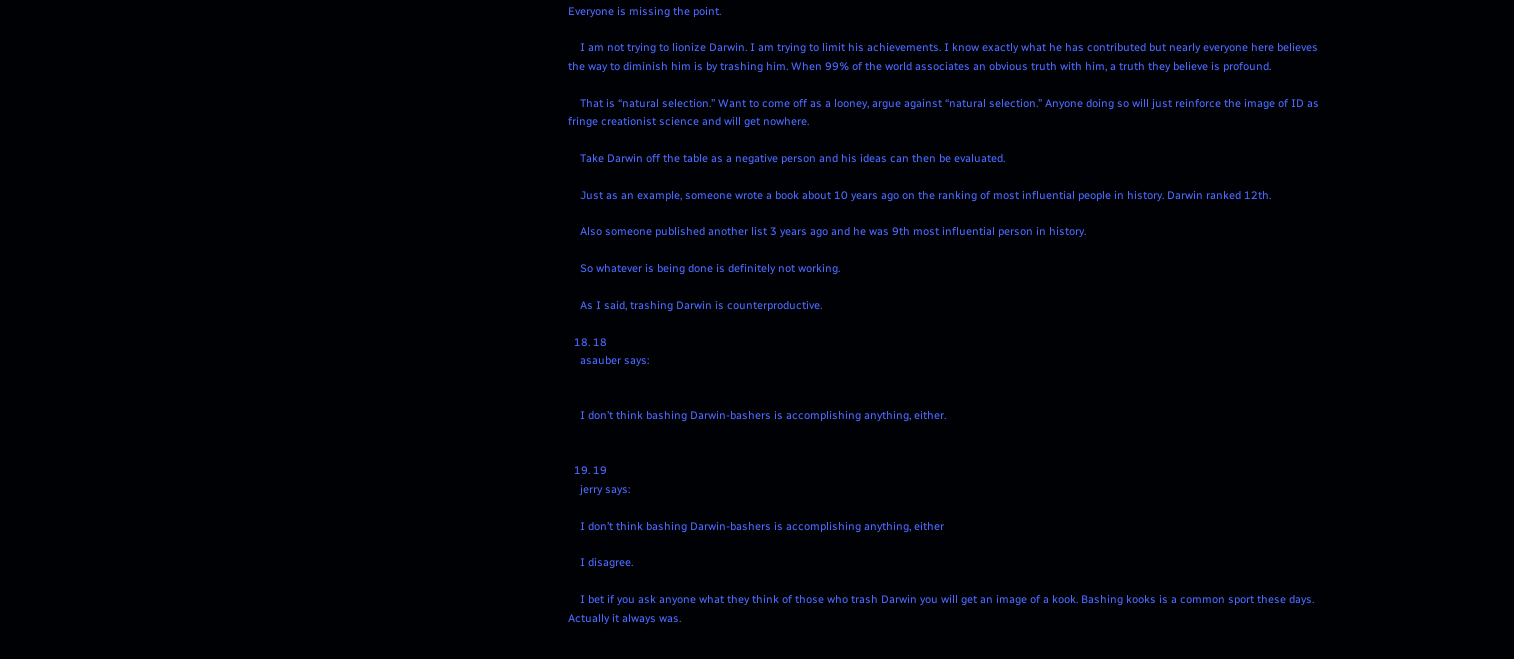Everyone is missing the point.

    I am not trying to lionize Darwin. I am trying to limit his achievements. I know exactly what he has contributed but nearly everyone here believes the way to diminish him is by trashing him. When 99% of the world associates an obvious truth with him, a truth they believe is profound.

    That is “natural selection.” Want to come off as a looney, argue against “natural selection.” Anyone doing so will just reinforce the image of ID as fringe creationist science and will get nowhere.

    Take Darwin off the table as a negative person and his ideas can then be evaluated.

    Just as an example, someone wrote a book about 10 years ago on the ranking of most influential people in history. Darwin ranked 12th.

    Also someone published another list 3 years ago and he was 9th most influential person in history.

    So whatever is being done is definitely not working.

    As I said, trashing Darwin is counterproductive.

  18. 18
    asauber says:


    I don’t think bashing Darwin-bashers is accomplishing anything, either.


  19. 19
    jerry says:

    I don’t think bashing Darwin-bashers is accomplishing anything, either

    I disagree.

    I bet if you ask anyone what they think of those who trash Darwin you will get an image of a kook. Bashing kooks is a common sport these days. Actually it always was.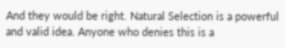And they would be right. Natural Selection is a powerful and valid idea. Anyone who denies this is a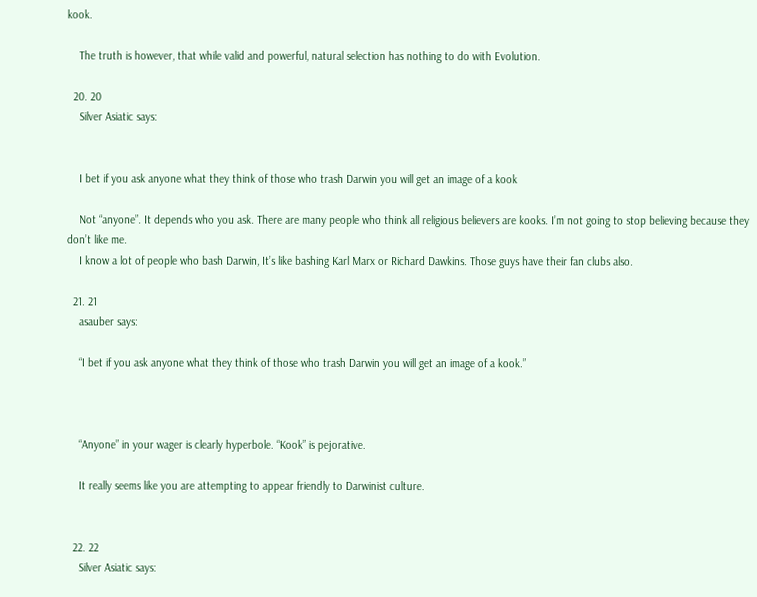kook.

    The truth is however, that while valid and powerful, natural selection has nothing to do with Evolution.

  20. 20
    Silver Asiatic says:


    I bet if you ask anyone what they think of those who trash Darwin you will get an image of a kook

    Not “anyone”. It depends who you ask. There are many people who think all religious believers are kooks. I’m not going to stop believing because they don’t like me.
    I know a lot of people who bash Darwin, It’s like bashing Karl Marx or Richard Dawkins. Those guys have their fan clubs also.

  21. 21
    asauber says:

    “I bet if you ask anyone what they think of those who trash Darwin you will get an image of a kook.”



    “Anyone” in your wager is clearly hyperbole. “Kook” is pejorative.

    It really seems like you are attempting to appear friendly to Darwinist culture.


  22. 22
    Silver Asiatic says: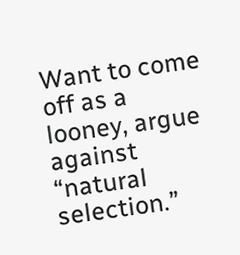Want to come off as a looney, argue against “natural selection.”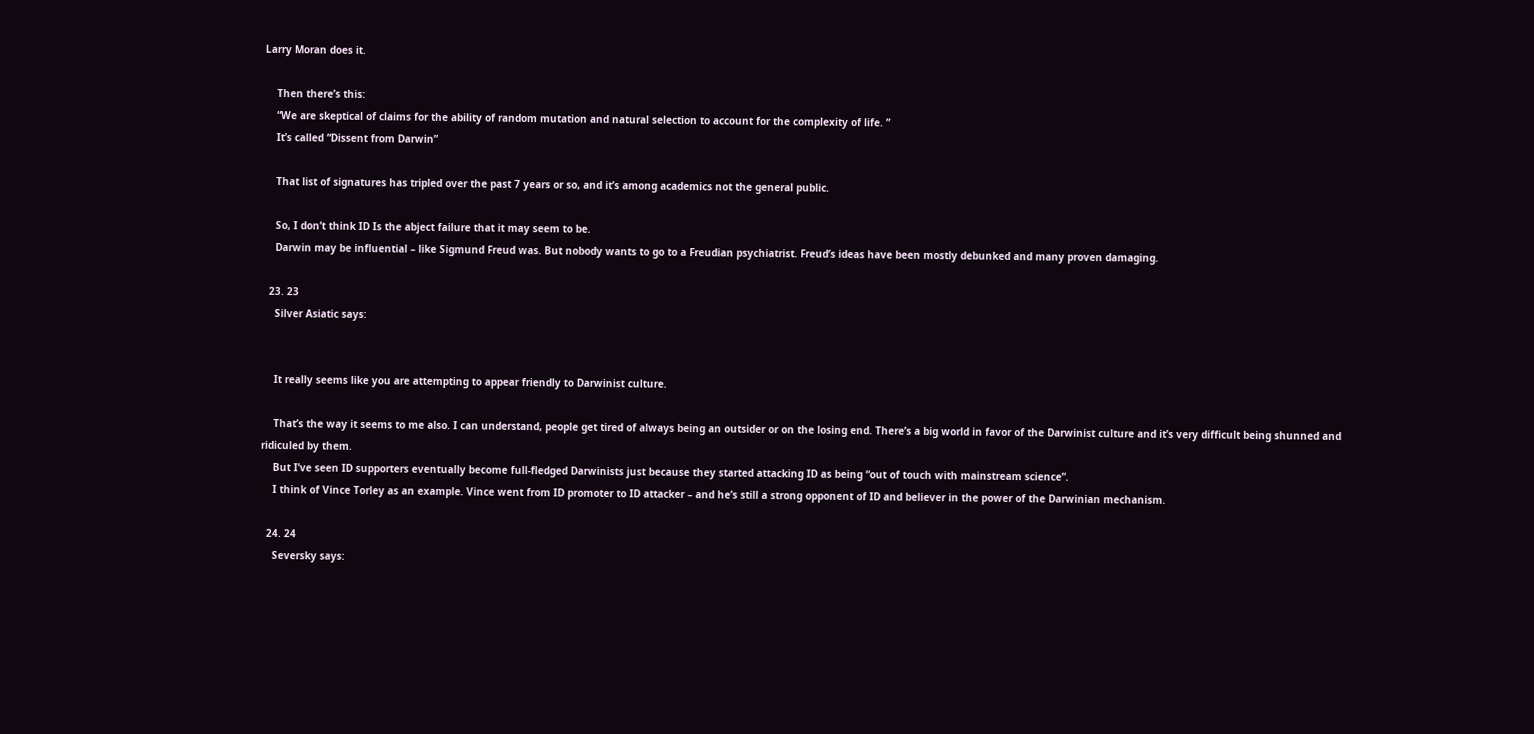Larry Moran does it.

    Then there’s this:
    “We are skeptical of claims for the ability of random mutation and natural selection to account for the complexity of life. ”
    It’s called “Dissent from Darwin”

    That list of signatures has tripled over the past 7 years or so, and it’s among academics not the general public.

    So, I don’t think ID Is the abject failure that it may seem to be.
    Darwin may be influential – like Sigmund Freud was. But nobody wants to go to a Freudian psychiatrist. Freud’s ideas have been mostly debunked and many proven damaging.

  23. 23
    Silver Asiatic says:


    It really seems like you are attempting to appear friendly to Darwinist culture.

    That’s the way it seems to me also. I can understand, people get tired of always being an outsider or on the losing end. There’s a big world in favor of the Darwinist culture and it’s very difficult being shunned and ridiculed by them.
    But I’ve seen ID supporters eventually become full-fledged Darwinists just because they started attacking ID as being “out of touch with mainstream science”.
    I think of Vince Torley as an example. Vince went from ID promoter to ID attacker – and he’s still a strong opponent of ID and believer in the power of the Darwinian mechanism.

  24. 24
    Seversky says: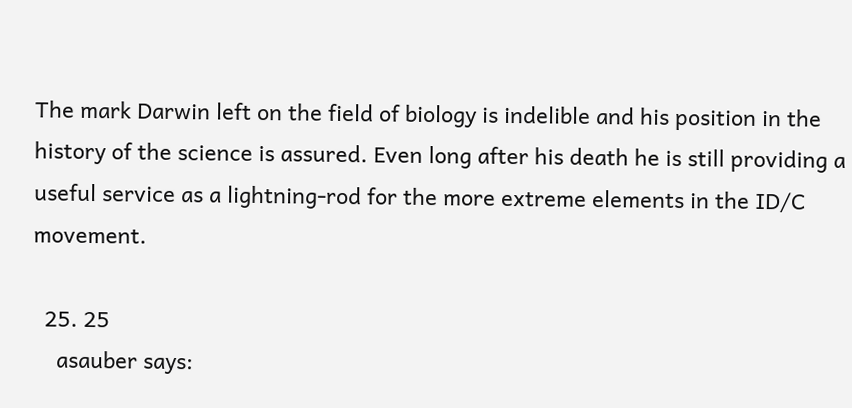The mark Darwin left on the field of biology is indelible and his position in the history of the science is assured. Even long after his death he is still providing a useful service as a lightning-rod for the more extreme elements in the ID/C movement.

  25. 25
    asauber says: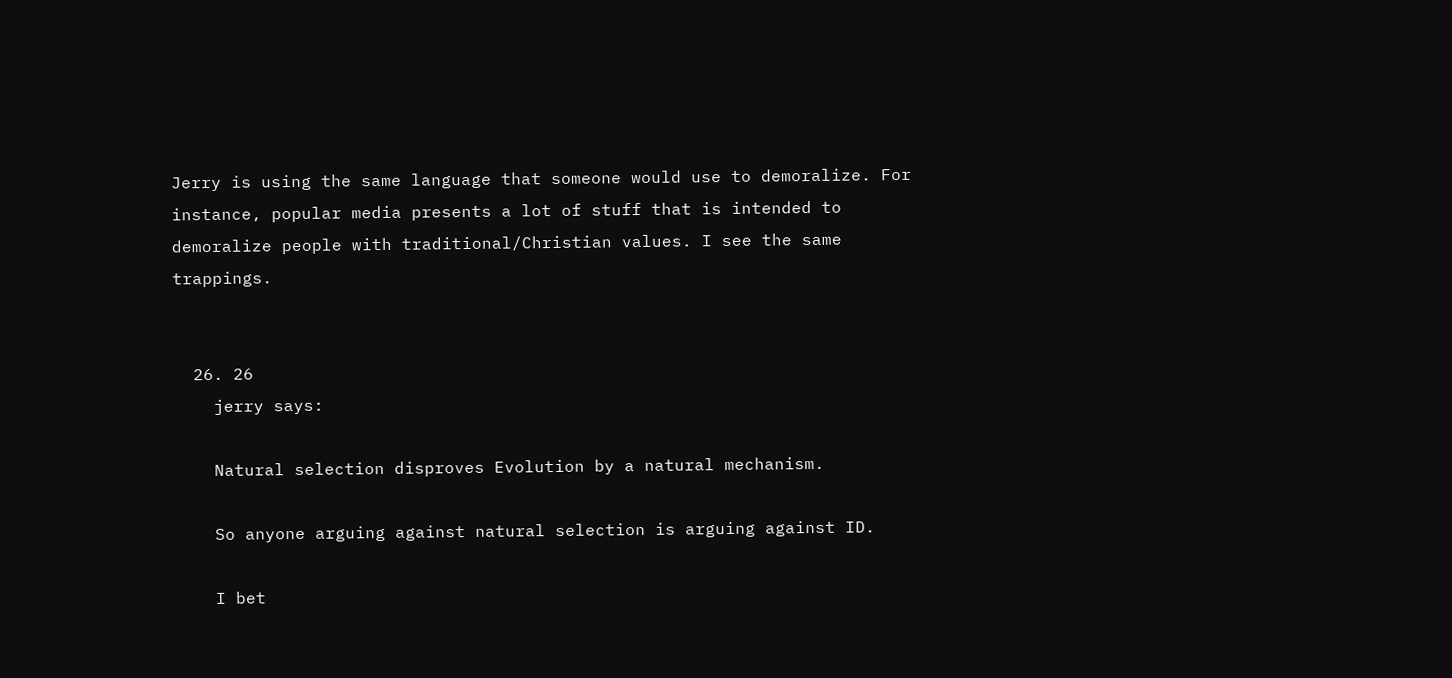Jerry is using the same language that someone would use to demoralize. For instance, popular media presents a lot of stuff that is intended to demoralize people with traditional/Christian values. I see the same trappings.


  26. 26
    jerry says:

    Natural selection disproves Evolution by a natural mechanism.

    So anyone arguing against natural selection is arguing against ID.

    I bet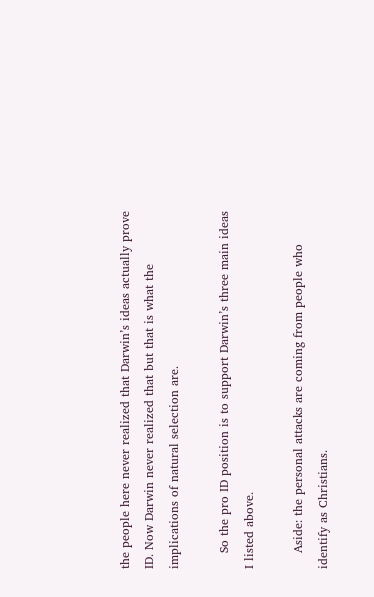the people here never realized that Darwin’s ideas actually prove ID. Now Darwin never realized that but that is what the implications of natural selection are.

    So the pro ID position is to support Darwin’s three main ideas I listed above.

    Aside: the personal attacks are coming from people who identify as Christians.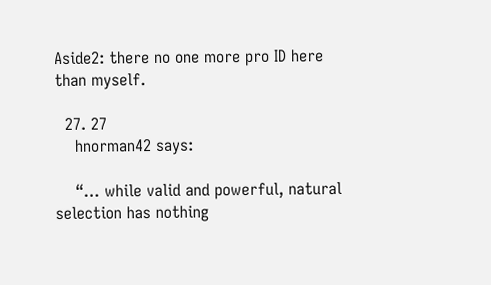Aside2: there no one more pro ID here than myself.

  27. 27
    hnorman42 says:

    “… while valid and powerful, natural selection has nothing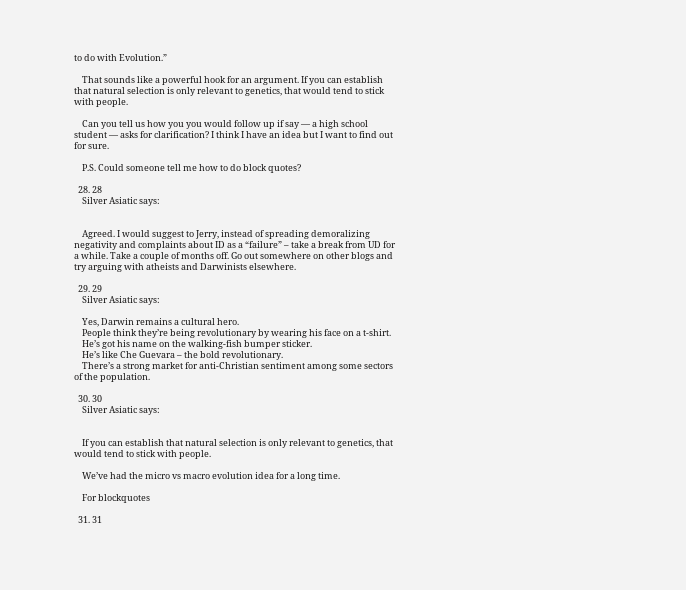to do with Evolution.”

    That sounds like a powerful hook for an argument. If you can establish that natural selection is only relevant to genetics, that would tend to stick with people.

    Can you tell us how you you would follow up if say — a high school student — asks for clarification? I think I have an idea but I want to find out for sure.

    P.S. Could someone tell me how to do block quotes?

  28. 28
    Silver Asiatic says:


    Agreed. I would suggest to Jerry, instead of spreading demoralizing negativity and complaints about ID as a “failure” – take a break from UD for a while. Take a couple of months off. Go out somewhere on other blogs and try arguing with atheists and Darwinists elsewhere.

  29. 29
    Silver Asiatic says:

    Yes, Darwin remains a cultural hero.
    People think they’re being revolutionary by wearing his face on a t-shirt.
    He’s got his name on the walking-fish bumper sticker.
    He’s like Che Guevara – the bold revolutionary.
    There’s a strong market for anti-Christian sentiment among some sectors of the population.

  30. 30
    Silver Asiatic says:


    If you can establish that natural selection is only relevant to genetics, that would tend to stick with people.

    We’ve had the micro vs macro evolution idea for a long time.

    For blockquotes

  31. 31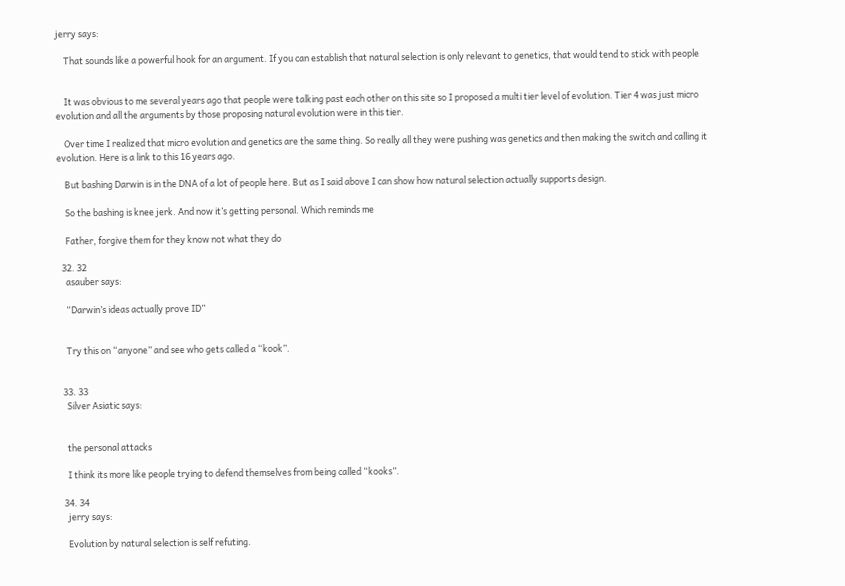jerry says:

    That sounds like a powerful hook for an argument. If you can establish that natural selection is only relevant to genetics, that would tend to stick with people


    It was obvious to me several years ago that people were talking past each other on this site so I proposed a multi tier level of evolution. Tier 4 was just micro evolution and all the arguments by those proposing natural evolution were in this tier.

    Over time I realized that micro evolution and genetics are the same thing. So really all they were pushing was genetics and then making the switch and calling it evolution. Here is a link to this 16 years ago.

    But bashing Darwin is in the DNA of a lot of people here. But as I said above I can show how natural selection actually supports design.

    So the bashing is knee jerk. And now it’s getting personal. Which reminds me

    Father, forgive them for they know not what they do

  32. 32
    asauber says:

    “Darwin’s ideas actually prove ID”


    Try this on “anyone” and see who gets called a “kook”.


  33. 33
    Silver Asiatic says:


    the personal attacks

    I think its more like people trying to defend themselves from being called “kooks”.

  34. 34
    jerry says:

    Evolution by natural selection is self refuting.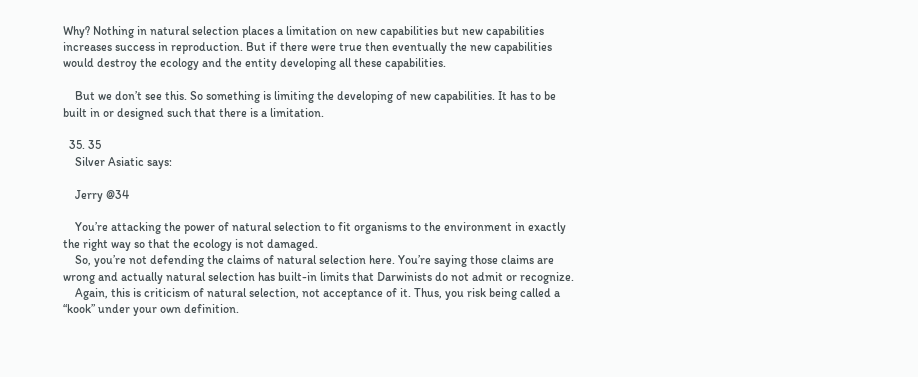Why? Nothing in natural selection places a limitation on new capabilities but new capabilities increases success in reproduction. But if there were true then eventually the new capabilities would destroy the ecology and the entity developing all these capabilities.

    But we don’t see this. So something is limiting the developing of new capabilities. It has to be built in or designed such that there is a limitation.

  35. 35
    Silver Asiatic says:

    Jerry @34

    You’re attacking the power of natural selection to fit organisms to the environment in exactly the right way so that the ecology is not damaged.
    So, you’re not defending the claims of natural selection here. You’re saying those claims are wrong and actually natural selection has built-in limits that Darwinists do not admit or recognize.
    Again, this is criticism of natural selection, not acceptance of it. Thus, you risk being called a “kook” under your own definition.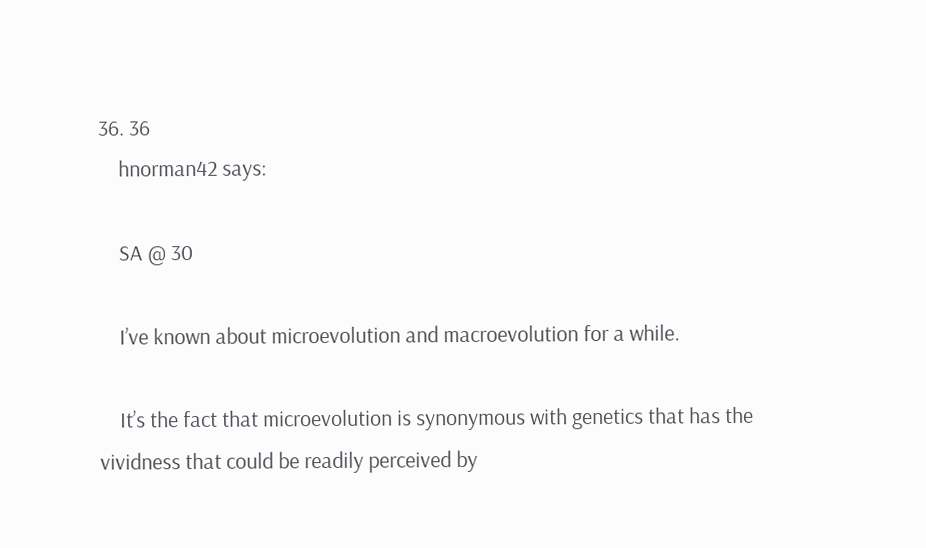36. 36
    hnorman42 says:

    SA @ 30

    I’ve known about microevolution and macroevolution for a while.

    It’s the fact that microevolution is synonymous with genetics that has the vividness that could be readily perceived by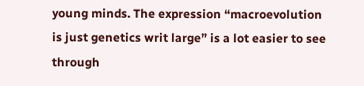young minds. The expression “macroevolution is just genetics writ large” is a lot easier to see through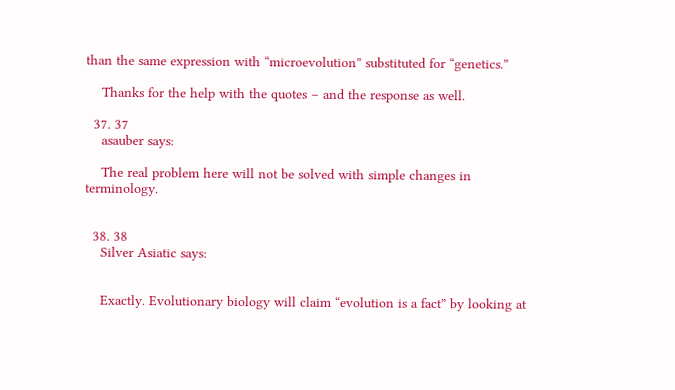than the same expression with “microevolution” substituted for “genetics.”

    Thanks for the help with the quotes – and the response as well.

  37. 37
    asauber says:

    The real problem here will not be solved with simple changes in terminology.


  38. 38
    Silver Asiatic says:


    Exactly. Evolutionary biology will claim “evolution is a fact” by looking at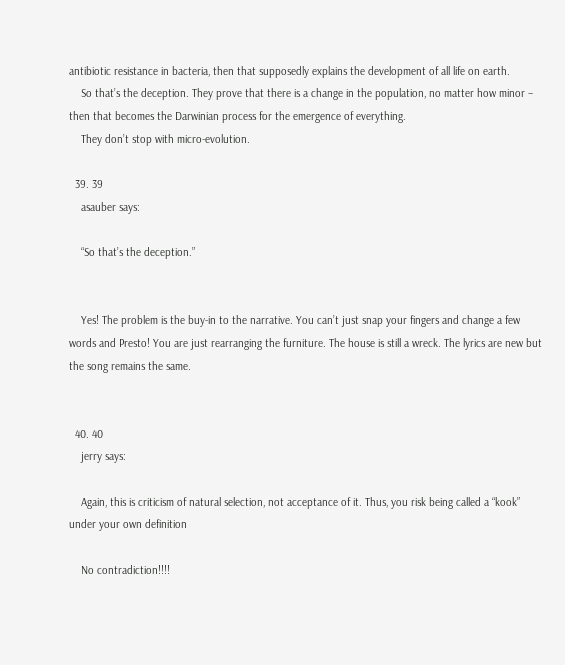antibiotic resistance in bacteria, then that supposedly explains the development of all life on earth.
    So that’s the deception. They prove that there is a change in the population, no matter how minor – then that becomes the Darwinian process for the emergence of everything.
    They don’t stop with micro-evolution.

  39. 39
    asauber says:

    “So that’s the deception.”


    Yes! The problem is the buy-in to the narrative. You can’t just snap your fingers and change a few words and Presto! You are just rearranging the furniture. The house is still a wreck. The lyrics are new but the song remains the same.


  40. 40
    jerry says:

    Again, this is criticism of natural selection, not acceptance of it. Thus, you risk being called a “kook” under your own definition

    No contradiction!!!!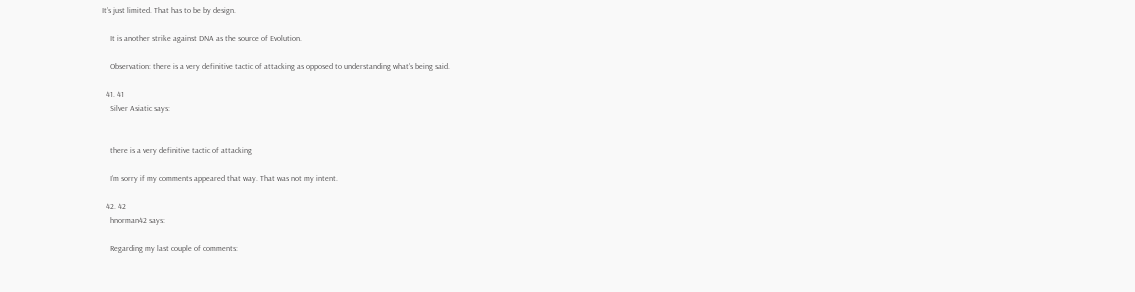It’s just limited. That has to be by design.

    It is another strike against DNA as the source of Evolution.

    Observation: there is a very definitive tactic of attacking as opposed to understanding what’s being said.

  41. 41
    Silver Asiatic says:


    there is a very definitive tactic of attacking

    I’m sorry if my comments appeared that way. That was not my intent.

  42. 42
    hnorman42 says:

    Regarding my last couple of comments: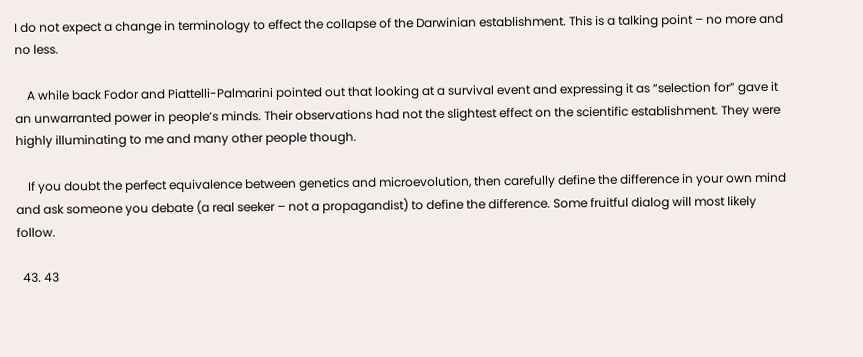I do not expect a change in terminology to effect the collapse of the Darwinian establishment. This is a talking point – no more and no less.

    A while back Fodor and Piattelli-Palmarini pointed out that looking at a survival event and expressing it as “selection for” gave it an unwarranted power in people’s minds. Their observations had not the slightest effect on the scientific establishment. They were highly illuminating to me and many other people though.

    If you doubt the perfect equivalence between genetics and microevolution, then carefully define the difference in your own mind and ask someone you debate (a real seeker – not a propagandist) to define the difference. Some fruitful dialog will most likely follow.

  43. 43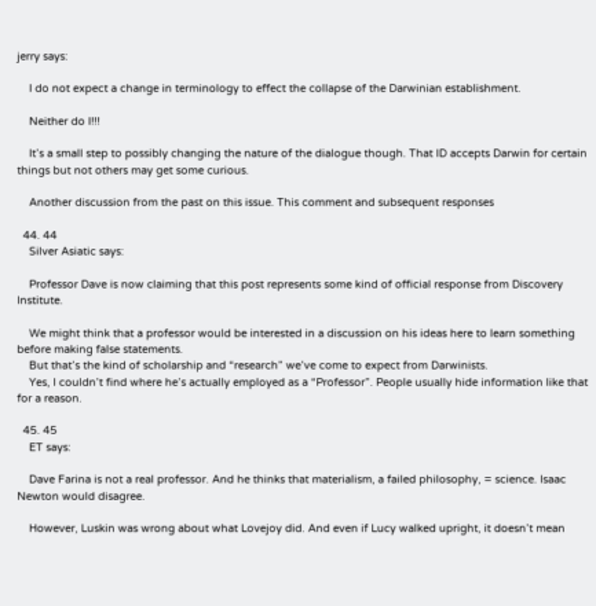jerry says:

    I do not expect a change in terminology to effect the collapse of the Darwinian establishment.

    Neither do I!!!

    It’s a small step to possibly changing the nature of the dialogue though. That ID accepts Darwin for certain things but not others may get some curious.

    Another discussion from the past on this issue. This comment and subsequent responses

  44. 44
    Silver Asiatic says:

    Professor Dave is now claiming that this post represents some kind of official response from Discovery Institute.

    We might think that a professor would be interested in a discussion on his ideas here to learn something before making false statements.
    But that’s the kind of scholarship and “research” we’ve come to expect from Darwinists.
    Yes, I couldn’t find where he’s actually employed as a “Professor”. People usually hide information like that for a reason.

  45. 45
    ET says:

    Dave Farina is not a real professor. And he thinks that materialism, a failed philosophy, = science. Isaac Newton would disagree.

    However, Luskin was wrong about what Lovejoy did. And even if Lucy walked upright, it doesn’t mean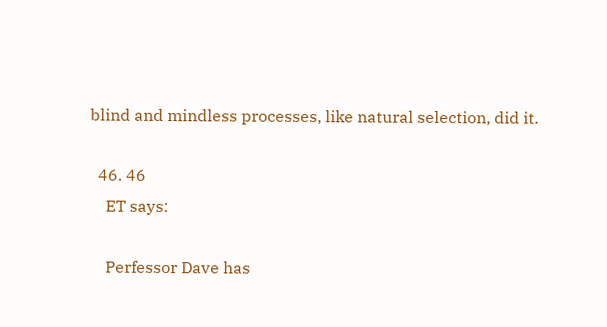blind and mindless processes, like natural selection, did it.

  46. 46
    ET says:

    Perfessor Dave has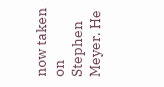now taken on Stephen Meyer. He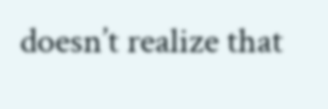doesn’t realize that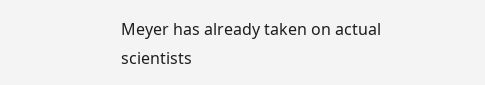Meyer has already taken on actual scientists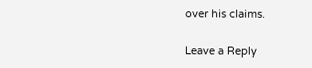over his claims.

Leave a Reply